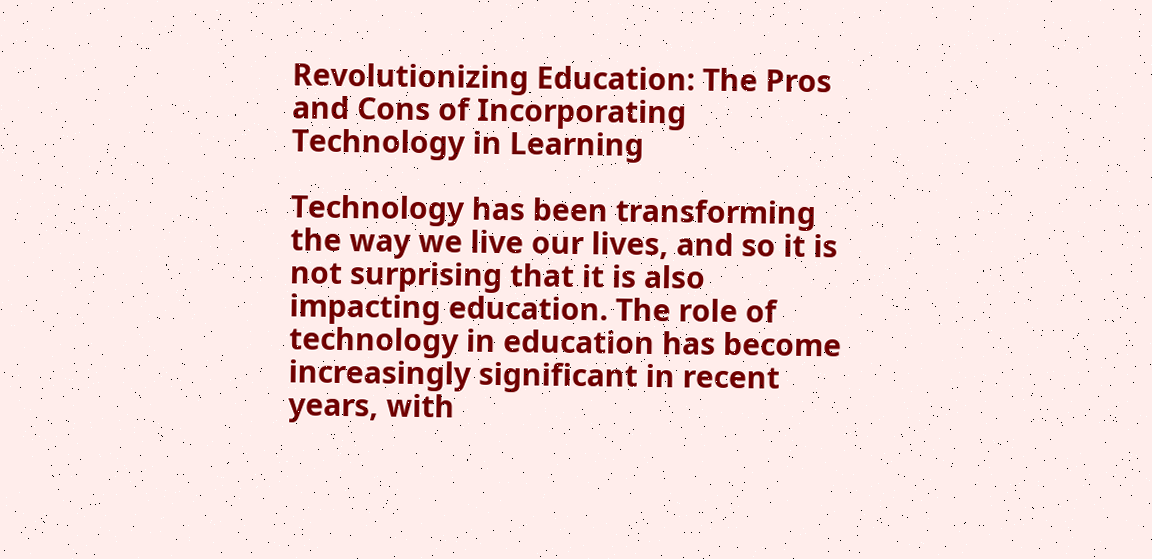Revolutionizing Education: The Pros and Cons of Incorporating Technology in Learning

Technology has been transforming the way we live our lives, and so it is not surprising that it is also impacting education. The role of technology in education has become increasingly significant in recent years, with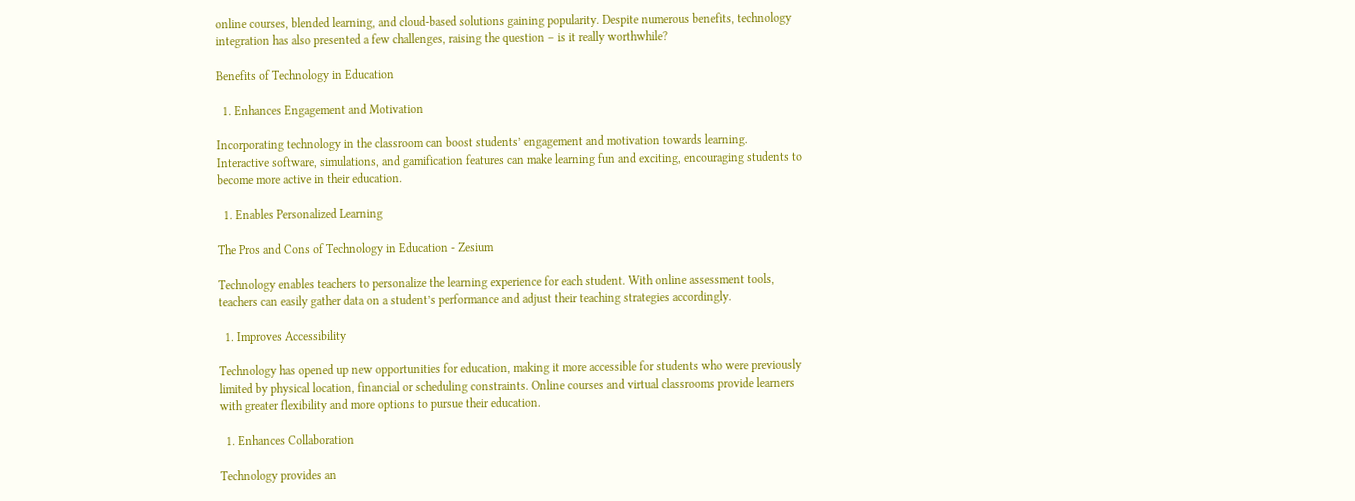online courses, blended learning, and cloud-based solutions gaining popularity. Despite numerous benefits, technology integration has also presented a few challenges, raising the question – is it really worthwhile?

Benefits of Technology in Education

  1. Enhances Engagement and Motivation

Incorporating technology in the classroom can boost students’ engagement and motivation towards learning. Interactive software, simulations, and gamification features can make learning fun and exciting, encouraging students to become more active in their education.

  1. Enables Personalized Learning

The Pros and Cons of Technology in Education - Zesium

Technology enables teachers to personalize the learning experience for each student. With online assessment tools, teachers can easily gather data on a student’s performance and adjust their teaching strategies accordingly.

  1. Improves Accessibility

Technology has opened up new opportunities for education, making it more accessible for students who were previously limited by physical location, financial or scheduling constraints. Online courses and virtual classrooms provide learners with greater flexibility and more options to pursue their education.

  1. Enhances Collaboration

Technology provides an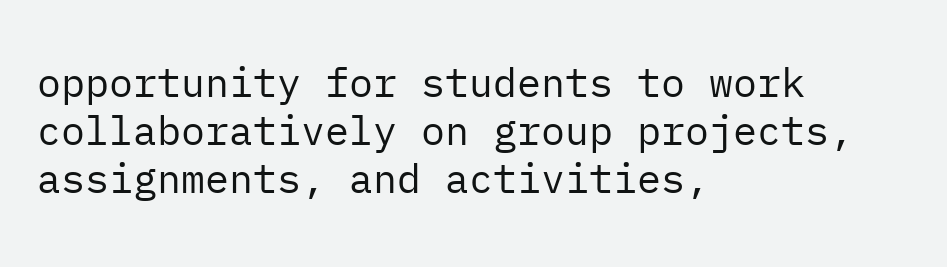opportunity for students to work collaboratively on group projects, assignments, and activities,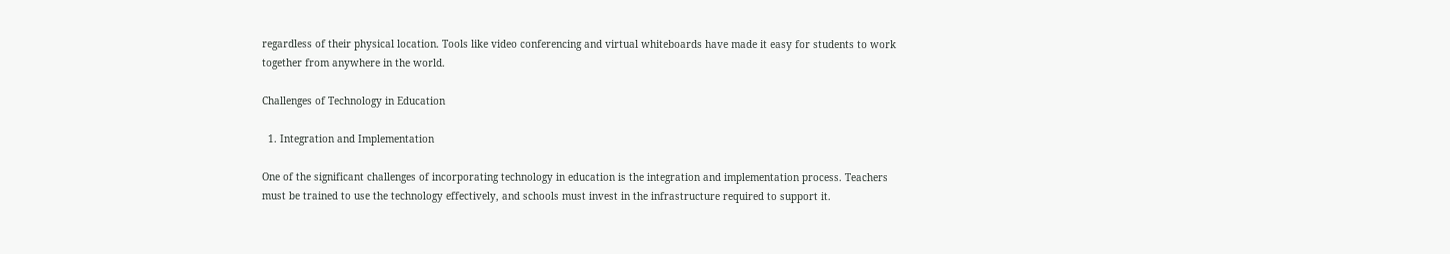regardless of their physical location. Tools like video conferencing and virtual whiteboards have made it easy for students to work together from anywhere in the world.

Challenges of Technology in Education

  1. Integration and Implementation

One of the significant challenges of incorporating technology in education is the integration and implementation process. Teachers must be trained to use the technology effectively, and schools must invest in the infrastructure required to support it.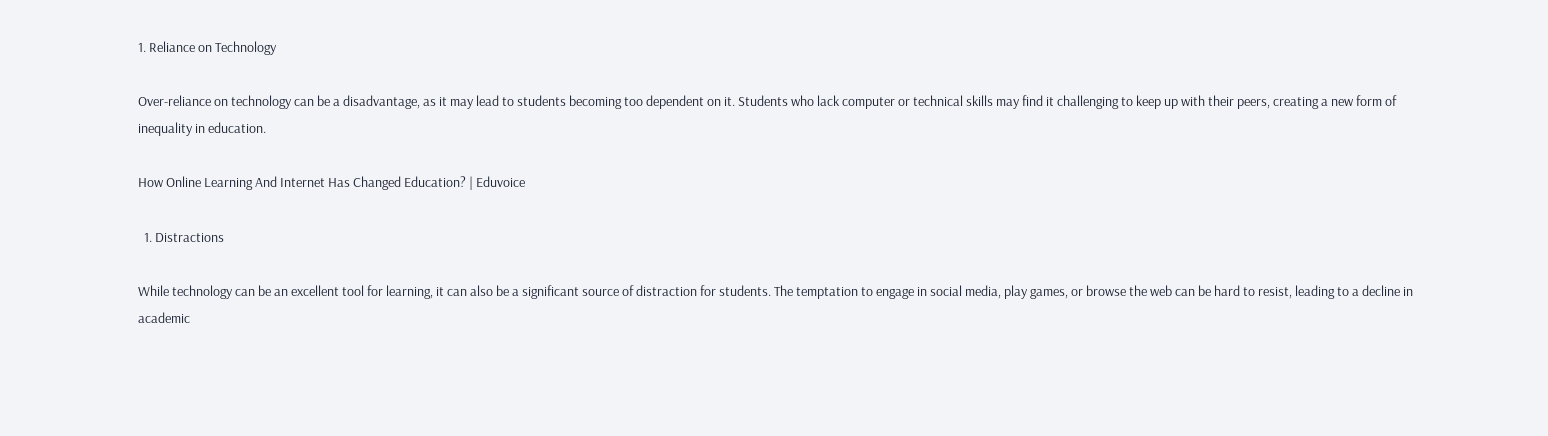1. Reliance on Technology

Over-reliance on technology can be a disadvantage, as it may lead to students becoming too dependent on it. Students who lack computer or technical skills may find it challenging to keep up with their peers, creating a new form of inequality in education.

How Online Learning And Internet Has Changed Education? | Eduvoice

  1. Distractions

While technology can be an excellent tool for learning, it can also be a significant source of distraction for students. The temptation to engage in social media, play games, or browse the web can be hard to resist, leading to a decline in academic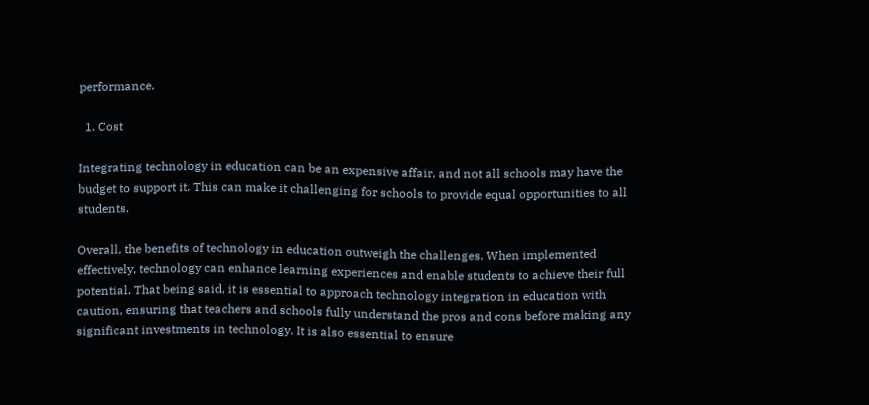performance.

  1. Cost

Integrating technology in education can be an expensive affair, and not all schools may have the budget to support it. This can make it challenging for schools to provide equal opportunities to all students.

Overall, the benefits of technology in education outweigh the challenges. When implemented effectively, technology can enhance learning experiences and enable students to achieve their full potential. That being said, it is essential to approach technology integration in education with caution, ensuring that teachers and schools fully understand the pros and cons before making any significant investments in technology. It is also essential to ensure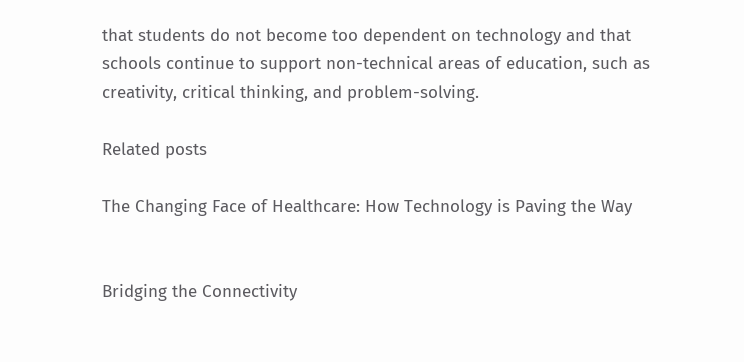that students do not become too dependent on technology and that schools continue to support non-technical areas of education, such as creativity, critical thinking, and problem-solving.

Related posts

The Changing Face of Healthcare: How Technology is Paving the Way


Bridging the Connectivity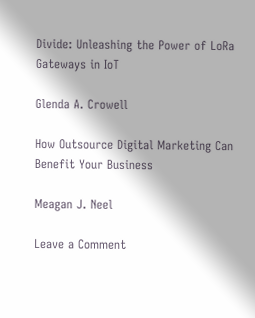Divide: Unleashing the Power of LoRa Gateways in IoT

Glenda A. Crowell

How Outsource Digital Marketing Can Benefit Your Business

Meagan J. Neel

Leave a Comment